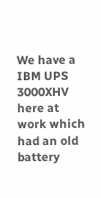We have a IBM UPS 3000XHV here at work which had an old battery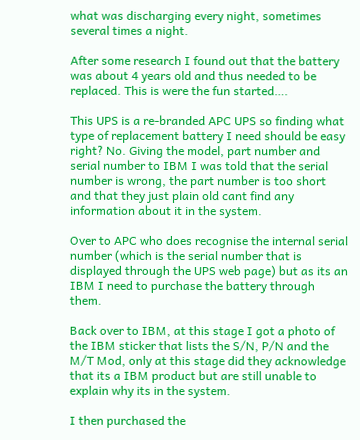what was discharging every night, sometimes several times a night.

After some research I found out that the battery was about 4 years old and thus needed to be replaced. This is were the fun started….

This UPS is a re-branded APC UPS so finding what type of replacement battery I need should be easy right? No. Giving the model, part number and serial number to IBM I was told that the serial number is wrong, the part number is too short and that they just plain old cant find any information about it in the system.

Over to APC who does recognise the internal serial number (which is the serial number that is displayed through the UPS web page) but as its an IBM I need to purchase the battery through them.

Back over to IBM, at this stage I got a photo of the IBM sticker that lists the S/N, P/N and the M/T Mod, only at this stage did they acknowledge that its a IBM product but are still unable to explain why its in the system.

I then purchased the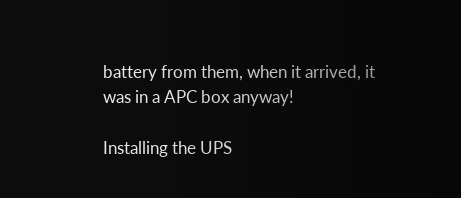battery from them, when it arrived, it was in a APC box anyway!

Installing the UPS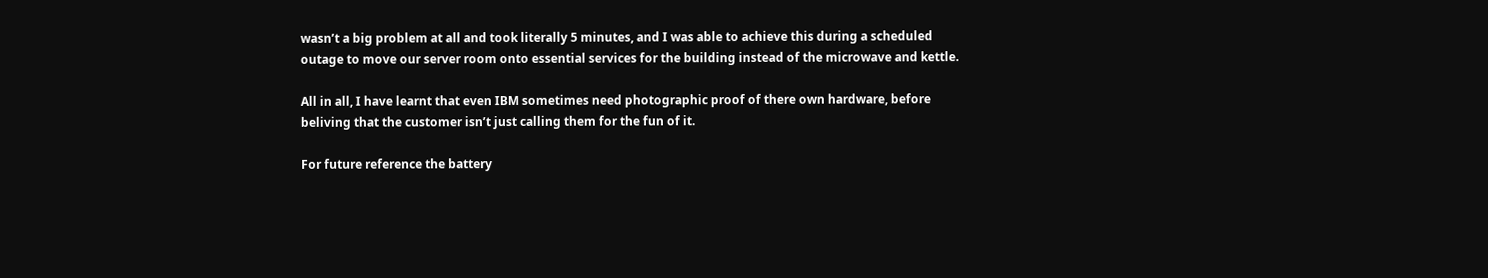wasn’t a big problem at all and took literally 5 minutes, and I was able to achieve this during a scheduled outage to move our server room onto essential services for the building instead of the microwave and kettle.

All in all, I have learnt that even IBM sometimes need photographic proof of there own hardware, before beliving that the customer isn’t just calling them for the fun of it.

For future reference the battery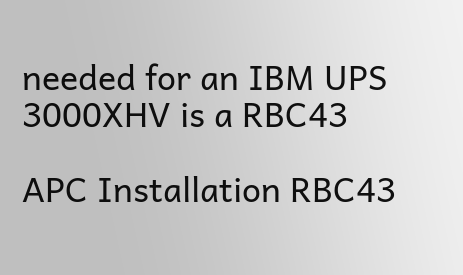needed for an IBM UPS 3000XHV is a RBC43

APC Installation RBC43